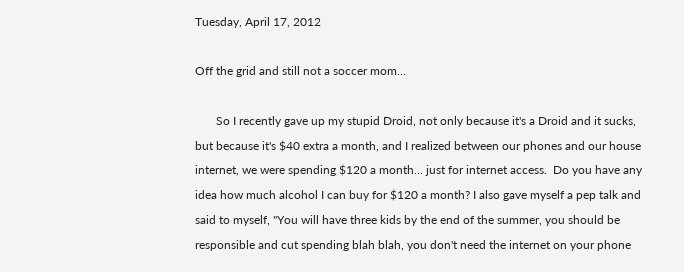Tuesday, April 17, 2012

Off the grid and still not a soccer mom...

       So I recently gave up my stupid Droid, not only because it's a Droid and it sucks, but because it's $40 extra a month, and I realized between our phones and our house internet, we were spending $120 a month... just for internet access.  Do you have any idea how much alcohol I can buy for $120 a month? I also gave myself a pep talk and said to myself, "You will have three kids by the end of the summer, you should be responsible and cut spending blah blah, you don't need the internet on your phone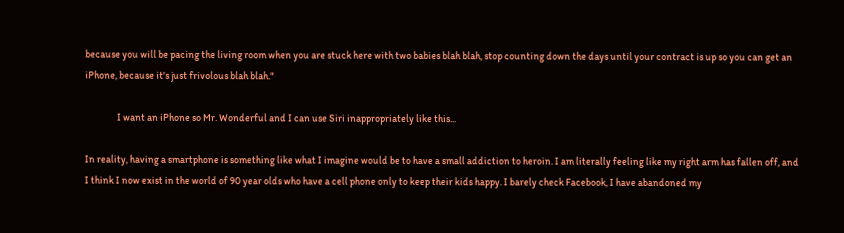because you will be pacing the living room when you are stuck here with two babies blah blah, stop counting down the days until your contract is up so you can get an iPhone, because it's just frivolous blah blah."

                I want an iPhone so Mr. Wonderful and I can use Siri inappropriately like this...

In reality, having a smartphone is something like what I imagine would be to have a small addiction to heroin. I am literally feeling like my right arm has fallen off, and I think I now exist in the world of 90 year olds who have a cell phone only to keep their kids happy. I barely check Facebook, I have abandoned my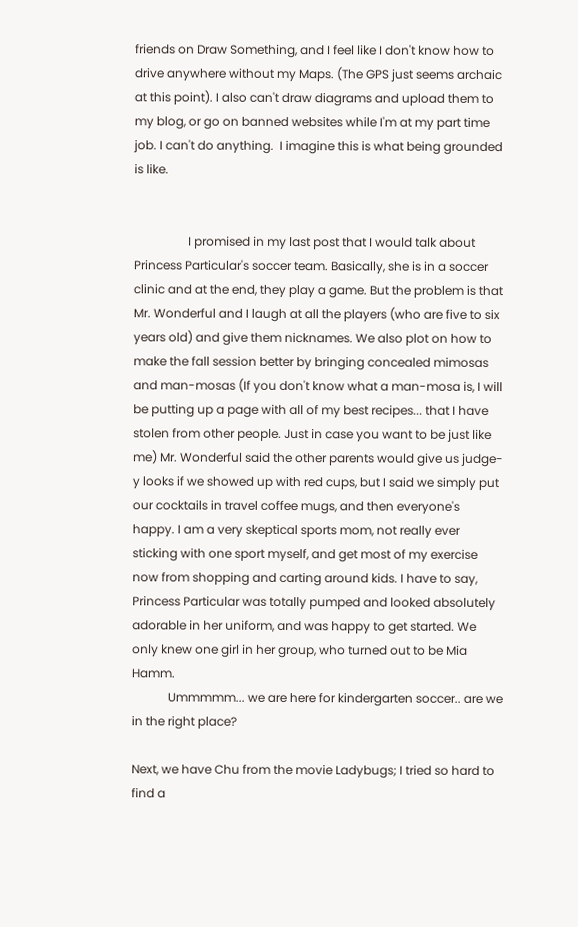friends on Draw Something, and I feel like I don't know how to drive anywhere without my Maps. (The GPS just seems archaic at this point). I also can't draw diagrams and upload them to my blog, or go on banned websites while I'm at my part time job. I can't do anything.  I imagine this is what being grounded is like.


                  I promised in my last post that I would talk about Princess Particular's soccer team. Basically, she is in a soccer clinic and at the end, they play a game. But the problem is that Mr. Wonderful and I laugh at all the players (who are five to six years old) and give them nicknames. We also plot on how to make the fall session better by bringing concealed mimosas and man-mosas (If you don't know what a man-mosa is, I will be putting up a page with all of my best recipes... that I have stolen from other people. Just in case you want to be just like me) Mr. Wonderful said the other parents would give us judge-y looks if we showed up with red cups, but I said we simply put our cocktails in travel coffee mugs, and then everyone's happy. I am a very skeptical sports mom, not really ever sticking with one sport myself, and get most of my exercise now from shopping and carting around kids. I have to say, Princess Particular was totally pumped and looked absolutely adorable in her uniform, and was happy to get started. We only knew one girl in her group, who turned out to be Mia Hamm.
            Ummmmm... we are here for kindergarten soccer.. are we in the right place?

Next, we have Chu from the movie Ladybugs; I tried so hard to find a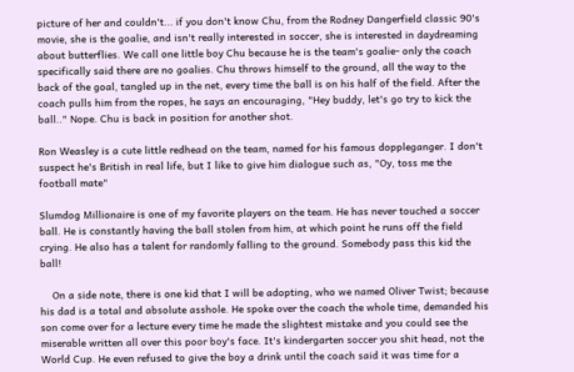picture of her and couldn't... if you don't know Chu, from the Rodney Dangerfield classic 90's movie, she is the goalie, and isn't really interested in soccer, she is interested in daydreaming about butterflies. We call one little boy Chu because he is the team's goalie- only the coach specifically said there are no goalies. Chu throws himself to the ground, all the way to the back of the goal, tangled up in the net, every time the ball is on his half of the field. After the coach pulls him from the ropes, he says an encouraging, "Hey buddy, let's go try to kick the ball.." Nope. Chu is back in position for another shot.

Ron Weasley is a cute little redhead on the team, named for his famous doppleganger. I don't suspect he's British in real life, but I like to give him dialogue such as, "Oy, toss me the football mate"

Slumdog Millionaire is one of my favorite players on the team. He has never touched a soccer ball. He is constantly having the ball stolen from him, at which point he runs off the field crying. He also has a talent for randomly falling to the ground. Somebody pass this kid the ball!

    On a side note, there is one kid that I will be adopting, who we named Oliver Twist; because his dad is a total and absolute asshole. He spoke over the coach the whole time, demanded his son come over for a lecture every time he made the slightest mistake and you could see the miserable written all over this poor boy's face. It's kindergarten soccer you shit head, not the World Cup. He even refused to give the boy a drink until the coach said it was time for a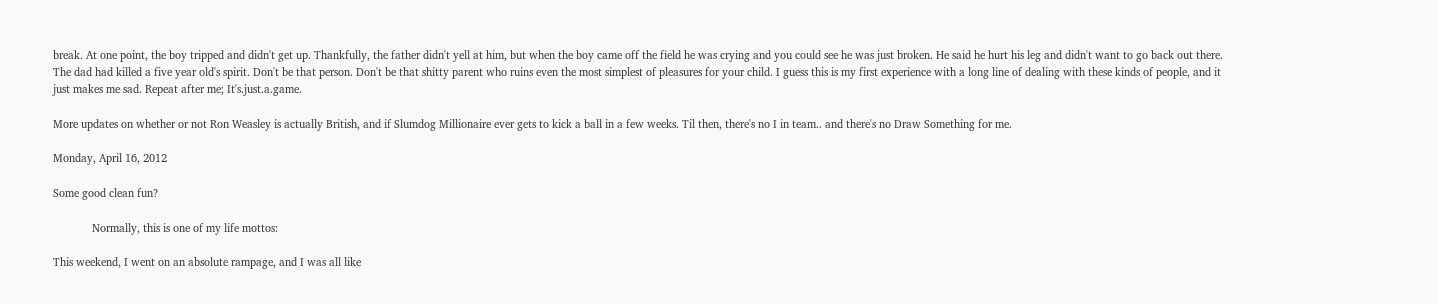break. At one point, the boy tripped and didn't get up. Thankfully, the father didn't yell at him, but when the boy came off the field he was crying and you could see he was just broken. He said he hurt his leg and didn't want to go back out there. The dad had killed a five year old's spirit. Don't be that person. Don't be that shitty parent who ruins even the most simplest of pleasures for your child. I guess this is my first experience with a long line of dealing with these kinds of people, and it just makes me sad. Repeat after me; It's.just.a.game.

More updates on whether or not Ron Weasley is actually British, and if Slumdog Millionaire ever gets to kick a ball in a few weeks. Til then, there's no I in team.. and there's no Draw Something for me.

Monday, April 16, 2012

Some good clean fun?

             Normally, this is one of my life mottos:

This weekend, I went on an absolute rampage, and I was all like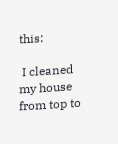this:

 I cleaned my house from top to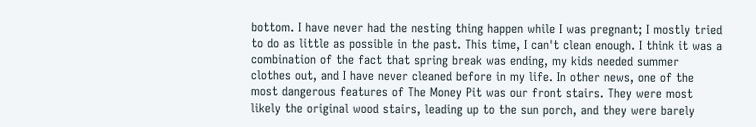bottom. I have never had the nesting thing happen while I was pregnant; I mostly tried to do as little as possible in the past. This time, I can't clean enough. I think it was a combination of the fact that spring break was ending, my kids needed summer clothes out, and I have never cleaned before in my life. In other news, one of the most dangerous features of The Money Pit was our front stairs. They were most likely the original wood stairs, leading up to the sun porch, and they were barely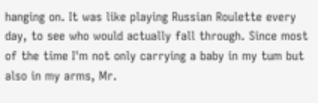hanging on. It was like playing Russian Roulette every day, to see who would actually fall through. Since most of the time I'm not only carrying a baby in my tum but also in my arms, Mr.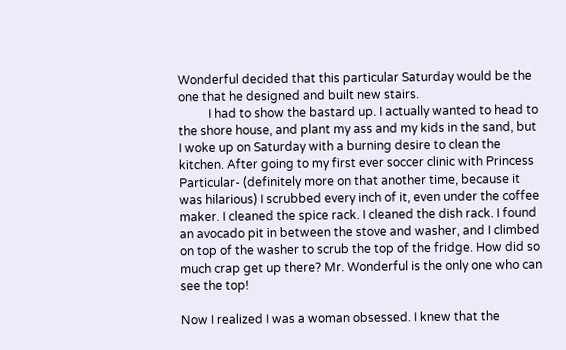Wonderful decided that this particular Saturday would be the one that he designed and built new stairs.
          I had to show the bastard up. I actually wanted to head to the shore house, and plant my ass and my kids in the sand, but I woke up on Saturday with a burning desire to clean the kitchen. After going to my first ever soccer clinic with Princess Particular- (definitely more on that another time, because it was hilarious) I scrubbed every inch of it, even under the coffee maker. I cleaned the spice rack. I cleaned the dish rack. I found an avocado pit in between the stove and washer, and I climbed on top of the washer to scrub the top of the fridge. How did so much crap get up there? Mr. Wonderful is the only one who can see the top!

Now I realized I was a woman obsessed. I knew that the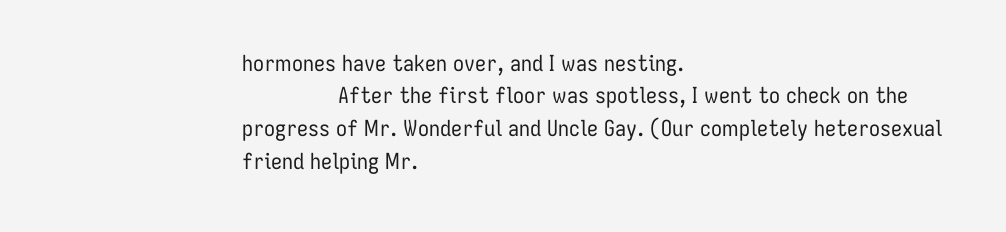hormones have taken over, and I was nesting.
                After the first floor was spotless, I went to check on the progress of Mr. Wonderful and Uncle Gay. (Our completely heterosexual friend helping Mr.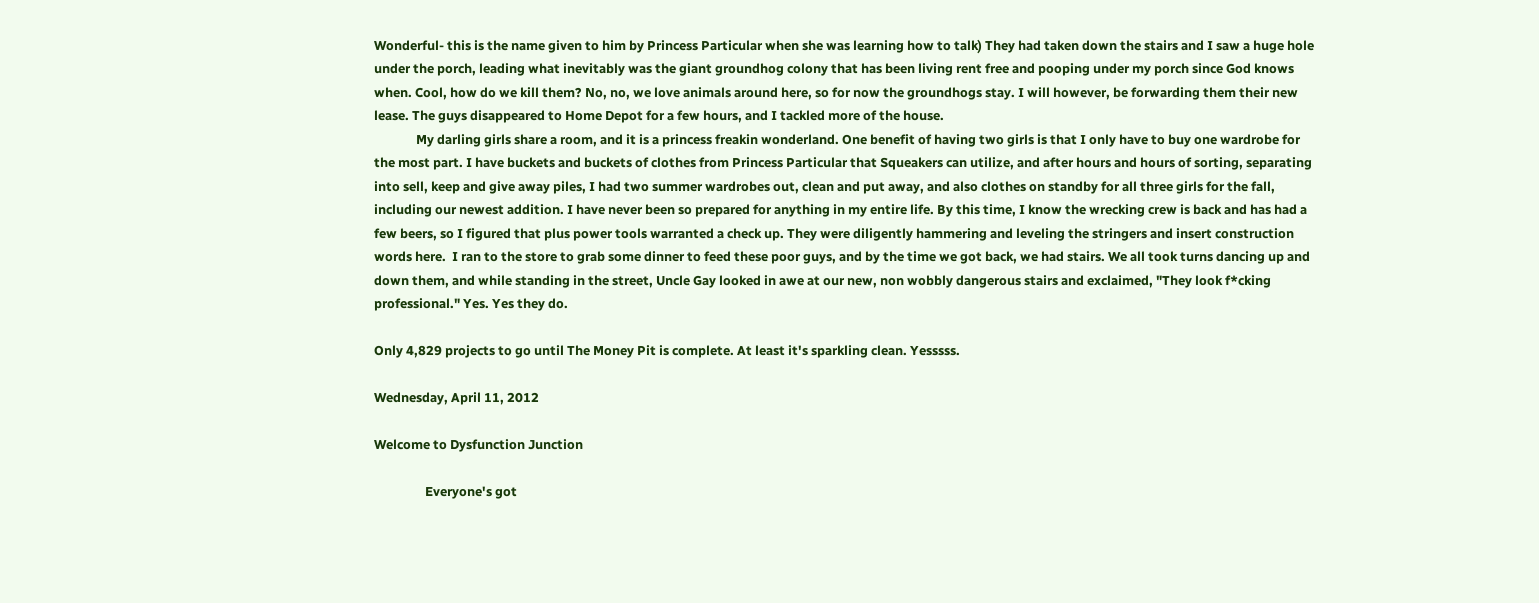Wonderful- this is the name given to him by Princess Particular when she was learning how to talk) They had taken down the stairs and I saw a huge hole under the porch, leading what inevitably was the giant groundhog colony that has been living rent free and pooping under my porch since God knows when. Cool, how do we kill them? No, no, we love animals around here, so for now the groundhogs stay. I will however, be forwarding them their new lease. The guys disappeared to Home Depot for a few hours, and I tackled more of the house.
              My darling girls share a room, and it is a princess freakin wonderland. One benefit of having two girls is that I only have to buy one wardrobe for the most part. I have buckets and buckets of clothes from Princess Particular that Squeakers can utilize, and after hours and hours of sorting, separating into sell, keep and give away piles, I had two summer wardrobes out, clean and put away, and also clothes on standby for all three girls for the fall, including our newest addition. I have never been so prepared for anything in my entire life. By this time, I know the wrecking crew is back and has had a few beers, so I figured that plus power tools warranted a check up. They were diligently hammering and leveling the stringers and insert construction words here.  I ran to the store to grab some dinner to feed these poor guys, and by the time we got back, we had stairs. We all took turns dancing up and down them, and while standing in the street, Uncle Gay looked in awe at our new, non wobbly dangerous stairs and exclaimed, "They look f*cking professional." Yes. Yes they do.

Only 4,829 projects to go until The Money Pit is complete. At least it's sparkling clean. Yesssss.

Wednesday, April 11, 2012

Welcome to Dysfunction Junction

                 Everyone's got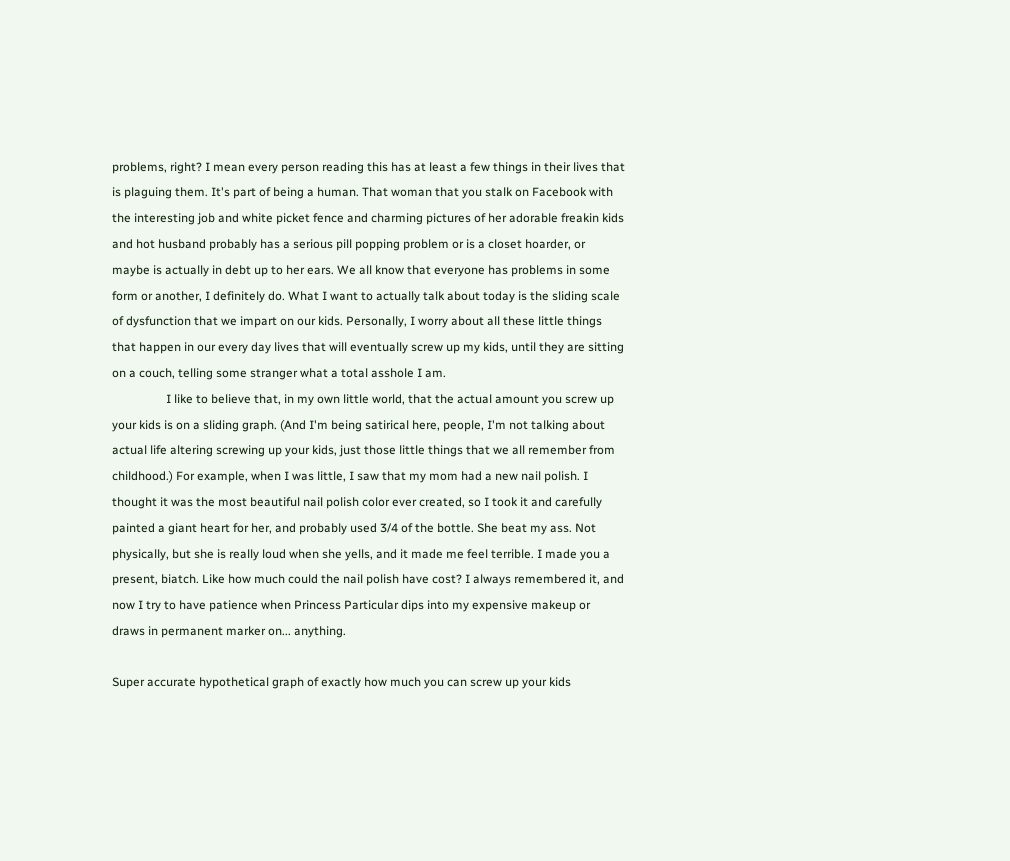problems, right? I mean every person reading this has at least a few things in their lives that is plaguing them. It's part of being a human. That woman that you stalk on Facebook with the interesting job and white picket fence and charming pictures of her adorable freakin kids and hot husband probably has a serious pill popping problem or is a closet hoarder, or maybe is actually in debt up to her ears. We all know that everyone has problems in some form or another, I definitely do. What I want to actually talk about today is the sliding scale of dysfunction that we impart on our kids. Personally, I worry about all these little things that happen in our every day lives that will eventually screw up my kids, until they are sitting on a couch, telling some stranger what a total asshole I am.
                  I like to believe that, in my own little world, that the actual amount you screw up your kids is on a sliding graph. (And I'm being satirical here, people, I'm not talking about actual life altering screwing up your kids, just those little things that we all remember from childhood.) For example, when I was little, I saw that my mom had a new nail polish. I thought it was the most beautiful nail polish color ever created, so I took it and carefully painted a giant heart for her, and probably used 3/4 of the bottle. She beat my ass. Not physically, but she is really loud when she yells, and it made me feel terrible. I made you a present, biatch. Like how much could the nail polish have cost? I always remembered it, and now I try to have patience when Princess Particular dips into my expensive makeup or draws in permanent marker on... anything.

Super accurate hypothetical graph of exactly how much you can screw up your kids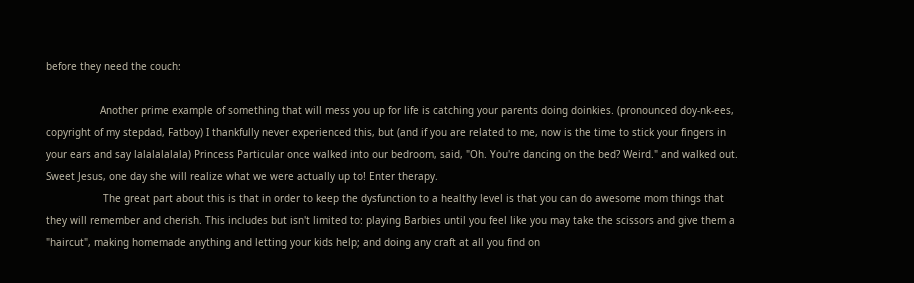before they need the couch:

                  Another prime example of something that will mess you up for life is catching your parents doing doinkies. (pronounced doy-nk-ees, copyright of my stepdad, Fatboy) I thankfully never experienced this, but (and if you are related to me, now is the time to stick your fingers in your ears and say lalalalalala) Princess Particular once walked into our bedroom, said, "Oh. You're dancing on the bed? Weird." and walked out. Sweet Jesus, one day she will realize what we were actually up to! Enter therapy.
                   The great part about this is that in order to keep the dysfunction to a healthy level is that you can do awesome mom things that they will remember and cherish. This includes but isn't limited to: playing Barbies until you feel like you may take the scissors and give them a "haircut", making homemade anything and letting your kids help; and doing any craft at all you find on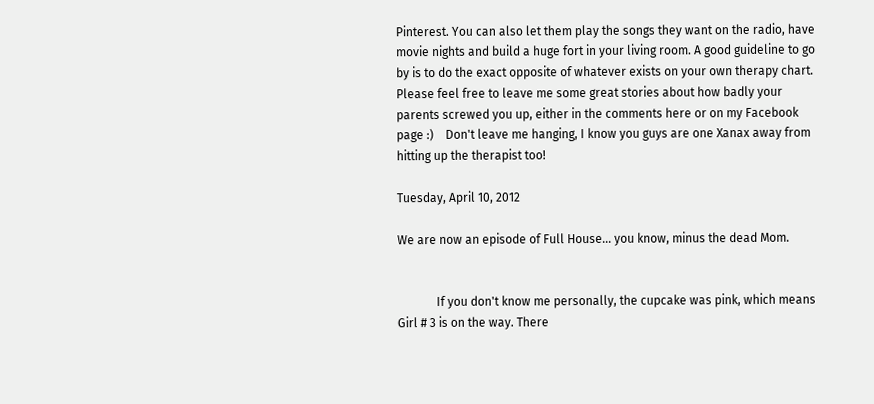Pinterest. You can also let them play the songs they want on the radio, have movie nights and build a huge fort in your living room. A good guideline to go by is to do the exact opposite of whatever exists on your own therapy chart. Please feel free to leave me some great stories about how badly your parents screwed you up, either in the comments here or on my Facebook page :)    Don't leave me hanging, I know you guys are one Xanax away from hitting up the therapist too!

Tuesday, April 10, 2012

We are now an episode of Full House... you know, minus the dead Mom.


             If you don't know me personally, the cupcake was pink, which means Girl # 3 is on the way. There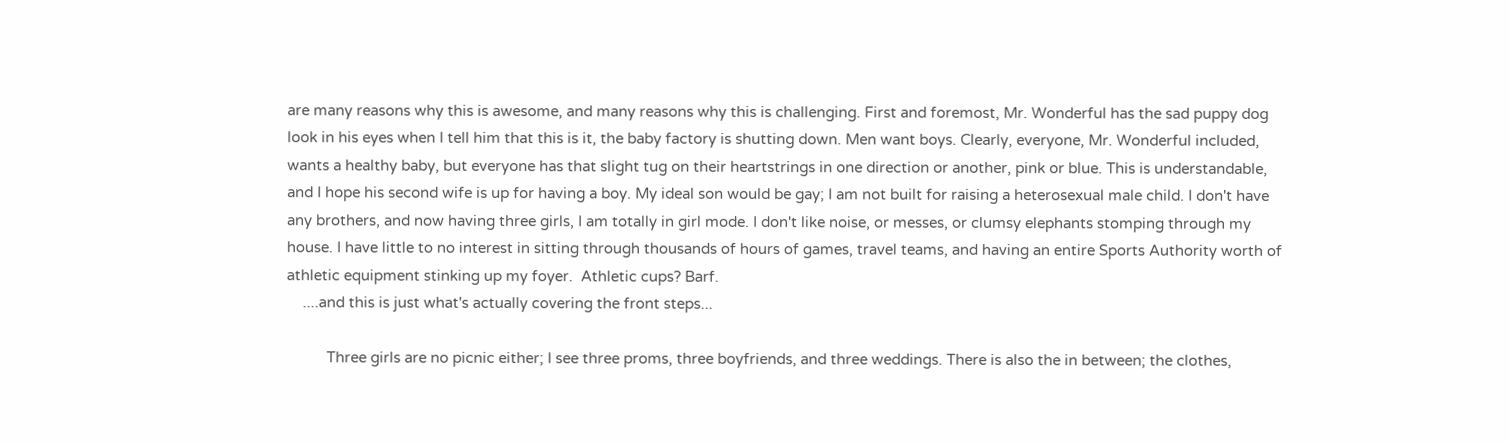are many reasons why this is awesome, and many reasons why this is challenging. First and foremost, Mr. Wonderful has the sad puppy dog look in his eyes when I tell him that this is it, the baby factory is shutting down. Men want boys. Clearly, everyone, Mr. Wonderful included, wants a healthy baby, but everyone has that slight tug on their heartstrings in one direction or another, pink or blue. This is understandable, and I hope his second wife is up for having a boy. My ideal son would be gay; I am not built for raising a heterosexual male child. I don't have any brothers, and now having three girls, I am totally in girl mode. I don't like noise, or messes, or clumsy elephants stomping through my house. I have little to no interest in sitting through thousands of hours of games, travel teams, and having an entire Sports Authority worth of athletic equipment stinking up my foyer.  Athletic cups? Barf.
    ....and this is just what's actually covering the front steps...

          Three girls are no picnic either; I see three proms, three boyfriends, and three weddings. There is also the in between; the clothes,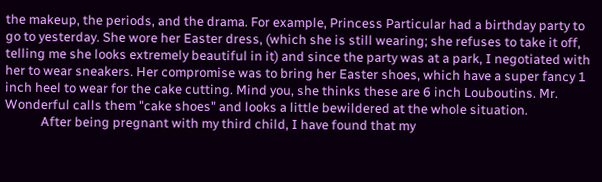the makeup, the periods, and the drama. For example, Princess Particular had a birthday party to go to yesterday. She wore her Easter dress, (which she is still wearing; she refuses to take it off, telling me she looks extremely beautiful in it) and since the party was at a park, I negotiated with her to wear sneakers. Her compromise was to bring her Easter shoes, which have a super fancy 1 inch heel to wear for the cake cutting. Mind you, she thinks these are 6 inch Louboutins. Mr. Wonderful calls them "cake shoes" and looks a little bewildered at the whole situation.
            After being pregnant with my third child, I have found that my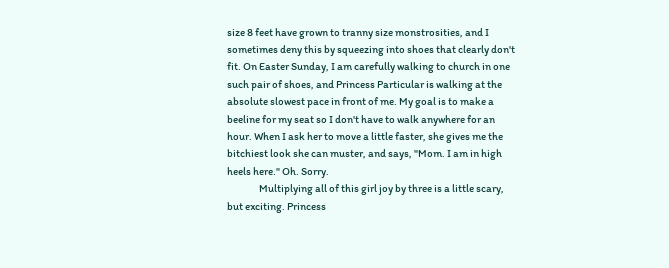size 8 feet have grown to tranny size monstrosities, and I sometimes deny this by squeezing into shoes that clearly don't fit. On Easter Sunday, I am carefully walking to church in one such pair of shoes, and Princess Particular is walking at the absolute slowest pace in front of me. My goal is to make a beeline for my seat so I don't have to walk anywhere for an hour. When I ask her to move a little faster, she gives me the bitchiest look she can muster, and says, "Mom. I am in high heels here." Oh. Sorry.
                Multiplying all of this girl joy by three is a little scary, but exciting. Princess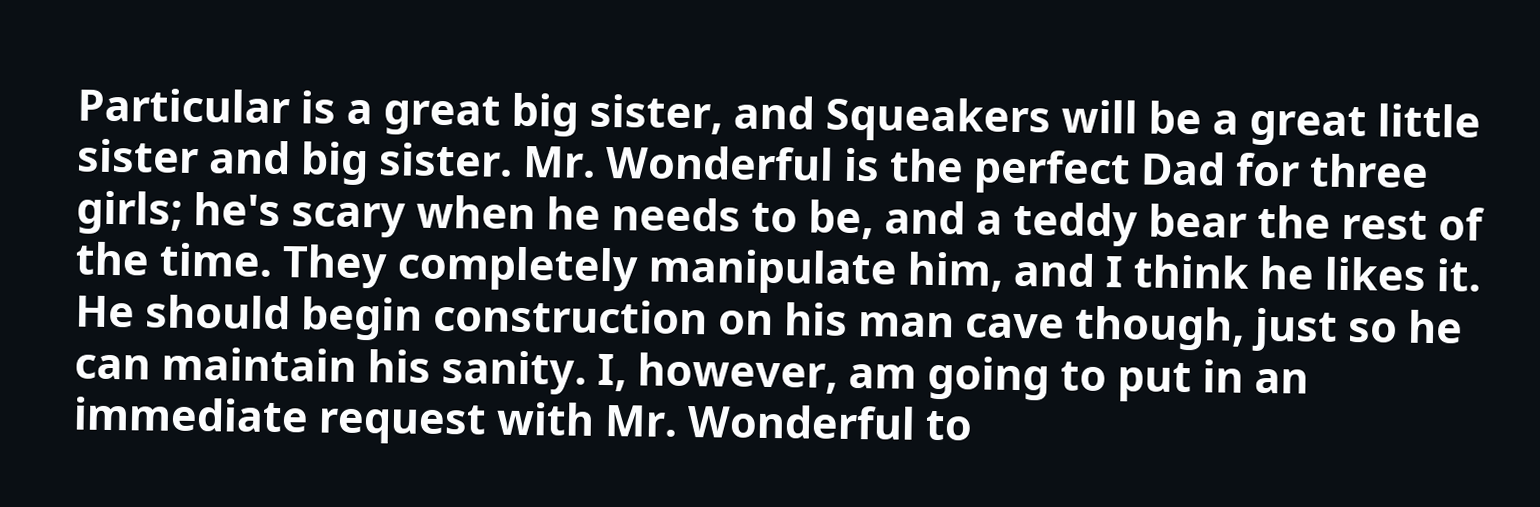Particular is a great big sister, and Squeakers will be a great little sister and big sister. Mr. Wonderful is the perfect Dad for three girls; he's scary when he needs to be, and a teddy bear the rest of the time. They completely manipulate him, and I think he likes it. He should begin construction on his man cave though, just so he can maintain his sanity. I, however, am going to put in an immediate request with Mr. Wonderful to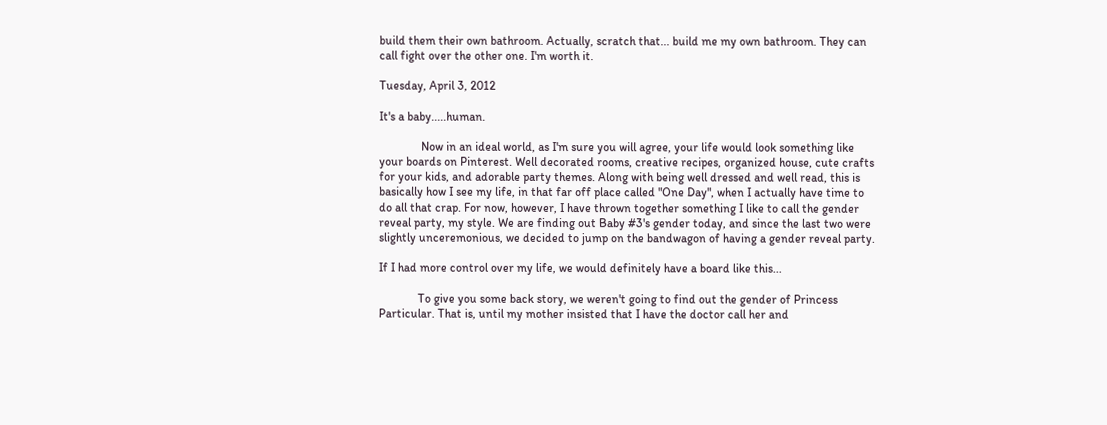build them their own bathroom. Actually, scratch that... build me my own bathroom. They can call fight over the other one. I'm worth it.

Tuesday, April 3, 2012

It's a baby.....human.

              Now in an ideal world, as I'm sure you will agree, your life would look something like your boards on Pinterest. Well decorated rooms, creative recipes, organized house, cute crafts for your kids, and adorable party themes. Along with being well dressed and well read, this is basically how I see my life, in that far off place called "One Day", when I actually have time to do all that crap. For now, however, I have thrown together something I like to call the gender reveal party, my style. We are finding out Baby #3's gender today, and since the last two were slightly unceremonious, we decided to jump on the bandwagon of having a gender reveal party.

If I had more control over my life, we would definitely have a board like this...

             To give you some back story, we weren't going to find out the gender of Princess Particular. That is, until my mother insisted that I have the doctor call her and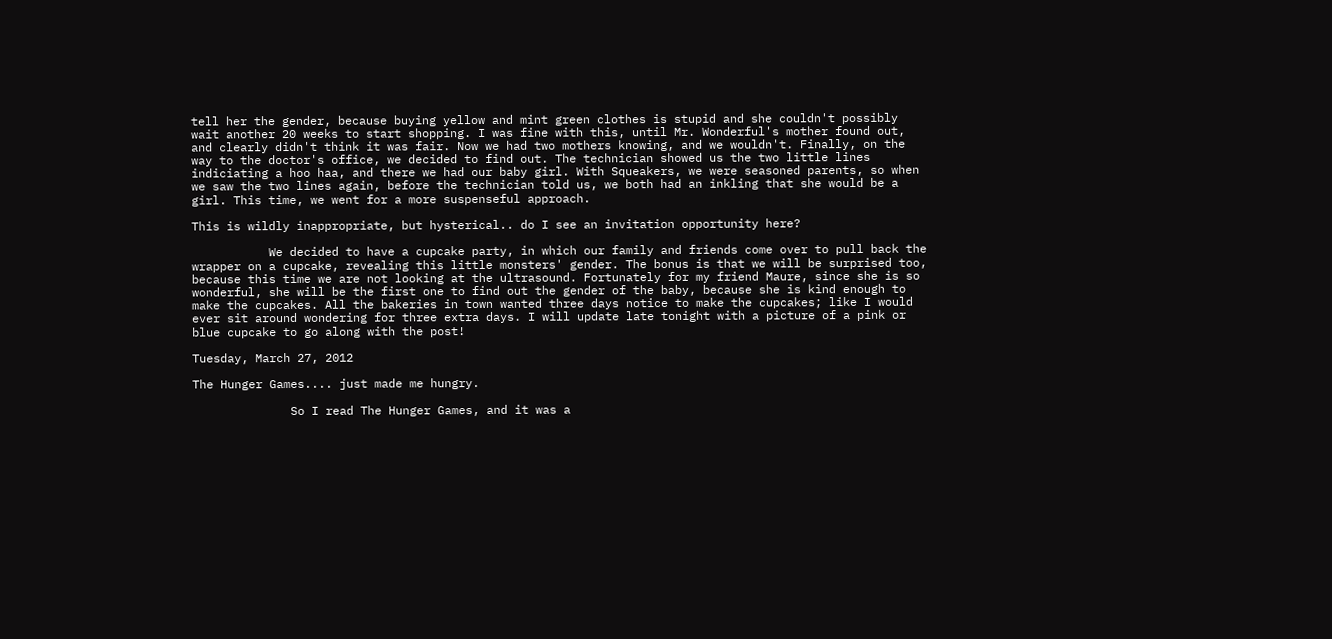tell her the gender, because buying yellow and mint green clothes is stupid and she couldn't possibly wait another 20 weeks to start shopping. I was fine with this, until Mr. Wonderful's mother found out, and clearly didn't think it was fair. Now we had two mothers knowing, and we wouldn't. Finally, on the way to the doctor's office, we decided to find out. The technician showed us the two little lines indiciating a hoo haa, and there we had our baby girl. With Squeakers, we were seasoned parents, so when we saw the two lines again, before the technician told us, we both had an inkling that she would be a girl. This time, we went for a more suspenseful approach.

This is wildly inappropriate, but hysterical.. do I see an invitation opportunity here?

           We decided to have a cupcake party, in which our family and friends come over to pull back the wrapper on a cupcake, revealing this little monsters' gender. The bonus is that we will be surprised too, because this time we are not looking at the ultrasound. Fortunately for my friend Maure, since she is so wonderful, she will be the first one to find out the gender of the baby, because she is kind enough to make the cupcakes. All the bakeries in town wanted three days notice to make the cupcakes; like I would ever sit around wondering for three extra days. I will update late tonight with a picture of a pink or blue cupcake to go along with the post!

Tuesday, March 27, 2012

The Hunger Games.... just made me hungry.

              So I read The Hunger Games, and it was a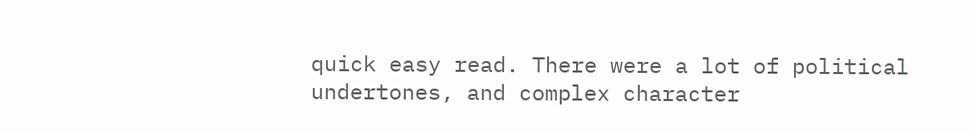quick easy read. There were a lot of political undertones, and complex character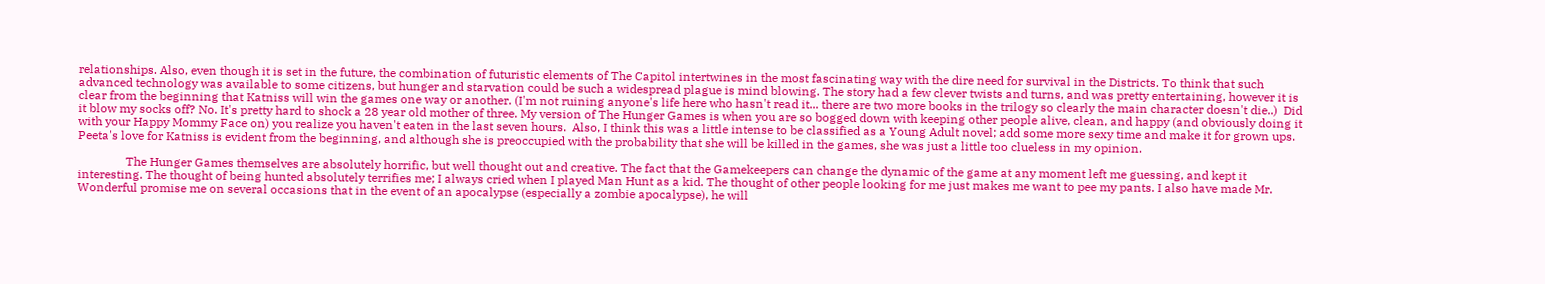relationships. Also, even though it is set in the future, the combination of futuristic elements of The Capitol intertwines in the most fascinating way with the dire need for survival in the Districts. To think that such advanced technology was available to some citizens, but hunger and starvation could be such a widespread plague is mind blowing. The story had a few clever twists and turns, and was pretty entertaining, however it is clear from the beginning that Katniss will win the games one way or another. (I'm not ruining anyone's life here who hasn't read it... there are two more books in the trilogy so clearly the main character doesn't die..)  Did it blow my socks off? No. It's pretty hard to shock a 28 year old mother of three. My version of The Hunger Games is when you are so bogged down with keeping other people alive, clean, and happy (and obviously doing it with your Happy Mommy Face on) you realize you haven't eaten in the last seven hours.  Also, I think this was a little intense to be classified as a Young Adult novel; add some more sexy time and make it for grown ups. Peeta's love for Katniss is evident from the beginning, and although she is preoccupied with the probability that she will be killed in the games, she was just a little too clueless in my opinion.

                The Hunger Games themselves are absolutely horrific, but well thought out and creative. The fact that the Gamekeepers can change the dynamic of the game at any moment left me guessing, and kept it interesting. The thought of being hunted absolutely terrifies me; I always cried when I played Man Hunt as a kid. The thought of other people looking for me just makes me want to pee my pants. I also have made Mr. Wonderful promise me on several occasions that in the event of an apocalypse (especially a zombie apocalypse), he will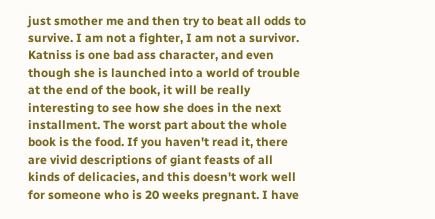just smother me and then try to beat all odds to survive. I am not a fighter, I am not a survivor. Katniss is one bad ass character, and even though she is launched into a world of trouble at the end of the book, it will be really interesting to see how she does in the next installment. The worst part about the whole book is the food. If you haven't read it, there are vivid descriptions of giant feasts of all kinds of delicacies, and this doesn't work well for someone who is 20 weeks pregnant. I have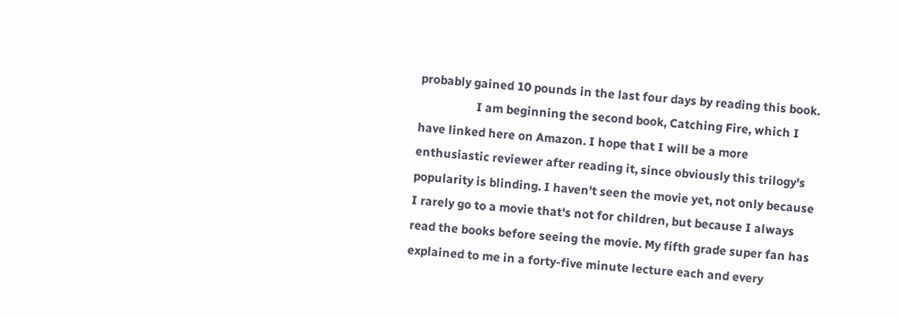probably gained 10 pounds in the last four days by reading this book.
                   I am beginning the second book, Catching Fire, which I have linked here on Amazon. I hope that I will be a more enthusiastic reviewer after reading it, since obviously this trilogy's popularity is blinding. I haven't seen the movie yet, not only because I rarely go to a movie that's not for children, but because I always read the books before seeing the movie. My fifth grade super fan has explained to me in a forty-five minute lecture each and every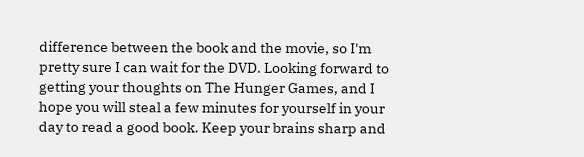difference between the book and the movie, so I'm pretty sure I can wait for the DVD. Looking forward to getting your thoughts on The Hunger Games, and I hope you will steal a few minutes for yourself in your day to read a good book. Keep your brains sharp and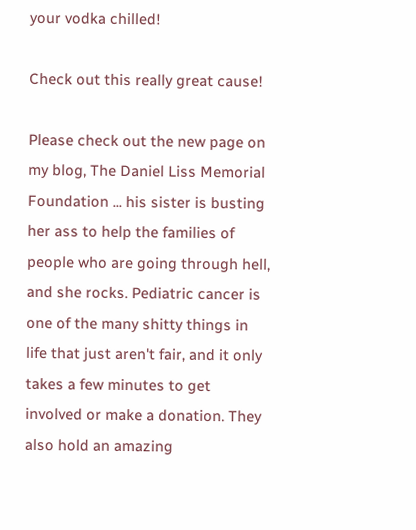your vodka chilled!

Check out this really great cause!

Please check out the new page on my blog, The Daniel Liss Memorial Foundation ... his sister is busting her ass to help the families of people who are going through hell, and she rocks. Pediatric cancer is one of the many shitty things in life that just aren't fair, and it only takes a few minutes to get involved or make a donation. They also hold an amazing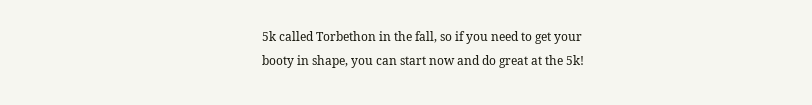5k called Torbethon in the fall, so if you need to get your booty in shape, you can start now and do great at the 5k!